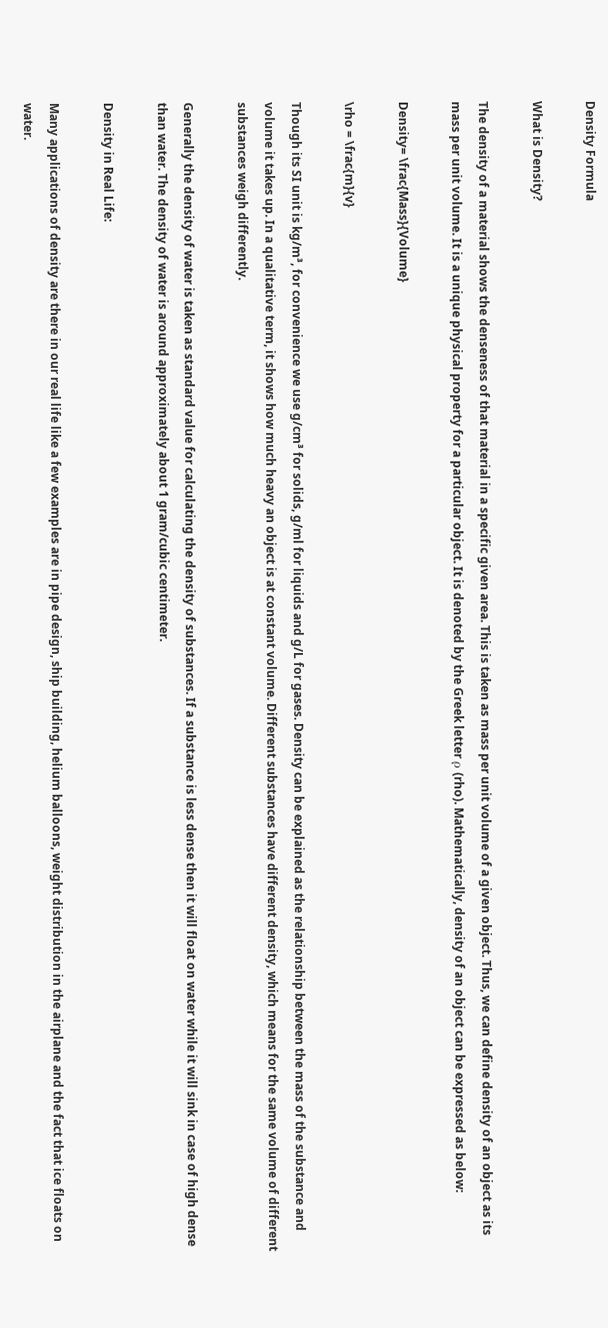Density Formula

What is Density?

The density of a material shows the denseness of that material in a specific given area. This is taken as mass per unit volume of a given object. Thus, we can define density of an object as its mass per unit volume. It is a unique physical property for a particular object. It is denoted by the Greek letter ρ (rho). Mathematically, density of an object can be expressed as below:

Density= \frac{Mass}{Volume}

\rho = \frac{m}{v}

Though its SI unit is kg/m³, for convenience we use g/cm³ for solids, g/ml for liquids and g/L for gases. Density can be explained as the relationship between the mass of the substance and volume it takes up. In a qualitative term, it shows how much heavy an object is at constant volume. Different substances have different density, which means for the same volume of different substances weigh differently.

Generally the density of water is taken as standard value for calculating the density of substances. If a substance is less dense then it will float on water while it will sink in case of high dense than water. The density of water is around approximately about 1 gram/cubic centimeter.

Density in Real Life:

Many applications of density are there in our real life like a few examples are in pipe design, ship building, helium balloons, weight distribution in the airplane and the fact that ice floats on water.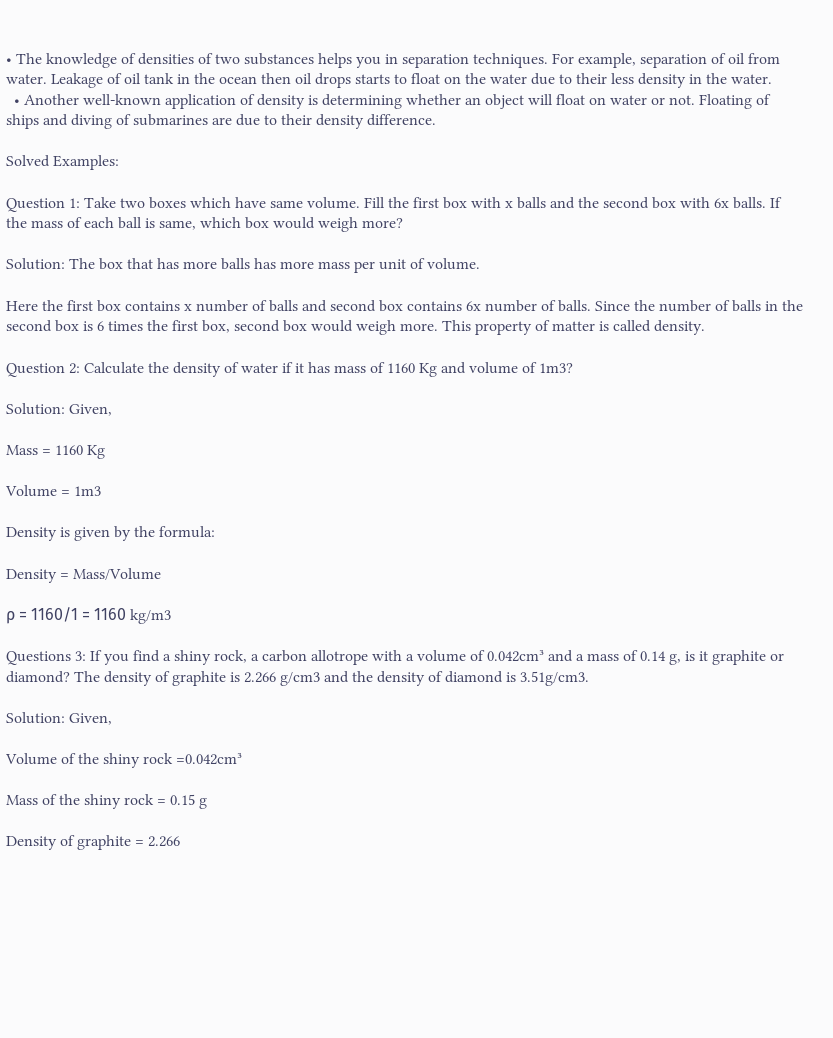• The knowledge of densities of two substances helps you in separation techniques. For example, separation of oil from water. Leakage of oil tank in the ocean then oil drops starts to float on the water due to their less density in the water.
  • Another well-known application of density is determining whether an object will float on water or not. Floating of ships and diving of submarines are due to their density difference.

Solved Examples:

Question 1: Take two boxes which have same volume. Fill the first box with x balls and the second box with 6x balls. If the mass of each ball is same, which box would weigh more?

Solution: The box that has more balls has more mass per unit of volume.

Here the first box contains x number of balls and second box contains 6x number of balls. Since the number of balls in the second box is 6 times the first box, second box would weigh more. This property of matter is called density.

Question 2: Calculate the density of water if it has mass of 1160 Kg and volume of 1m3?

Solution: Given,

Mass = 1160 Kg

Volume = 1m3

Density is given by the formula:

Density = Mass/Volume

ρ = 1160/1 = 1160 kg/m3

Questions 3: If you find a shiny rock, a carbon allotrope with a volume of 0.042cm³ and a mass of 0.14 g, is it graphite or diamond? The density of graphite is 2.266 g/cm3 and the density of diamond is 3.51g/cm3.

Solution: Given,

Volume of the shiny rock =0.042cm³

Mass of the shiny rock = 0.15 g

Density of graphite = 2.266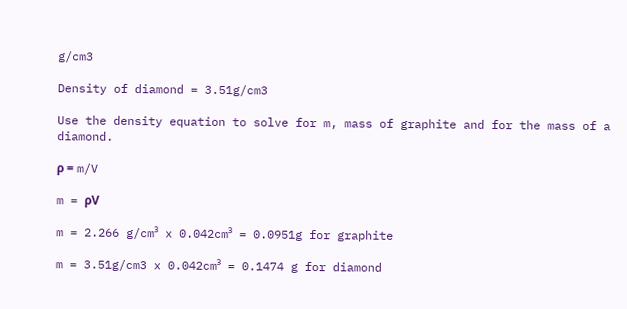g/cm3

Density of diamond = 3.51g/cm3

Use the density equation to solve for m, mass of graphite and for the mass of a diamond.

ρ = m/V

m = ρV

m = 2.266 g/cm³ x 0.042cm³ = 0.0951g for graphite

m = 3.51g/cm3 x 0.042cm³ = 0.1474 g for diamond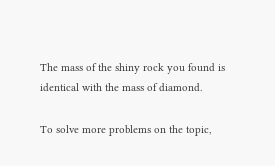The mass of the shiny rock you found is identical with the mass of diamond.

To solve more problems on the topic,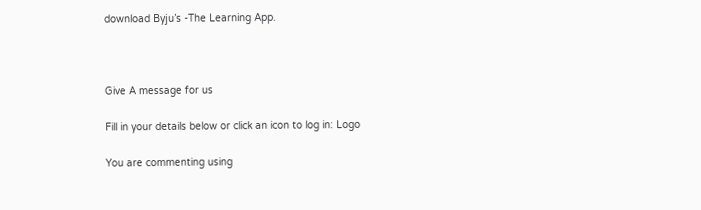download Byju’s -The Learning App.



Give A message for us

Fill in your details below or click an icon to log in: Logo

You are commenting using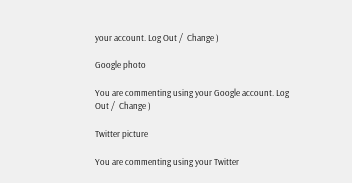your account. Log Out /  Change )

Google photo

You are commenting using your Google account. Log Out /  Change )

Twitter picture

You are commenting using your Twitter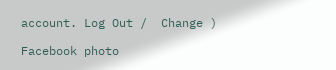account. Log Out /  Change )

Facebook photo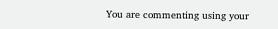You are commenting using your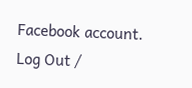Facebook account. Log Out /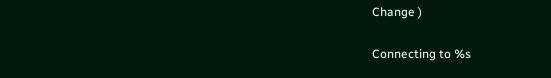Change )

Connecting to %s